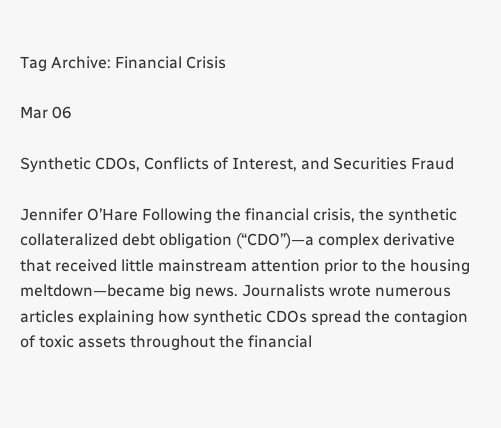Tag Archive: Financial Crisis

Mar 06

Synthetic CDOs, Conflicts of Interest, and Securities Fraud

Jennifer O’Hare Following the financial crisis, the synthetic collateralized debt obligation (“CDO”)—a complex derivative that received little mainstream attention prior to the housing meltdown—became big news. Journalists wrote numerous articles explaining how synthetic CDOs spread the contagion of toxic assets throughout the financial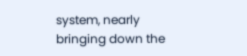system, nearly bringing down the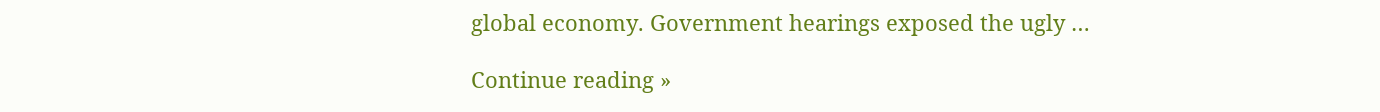global economy. Government hearings exposed the ugly …

Continue reading »